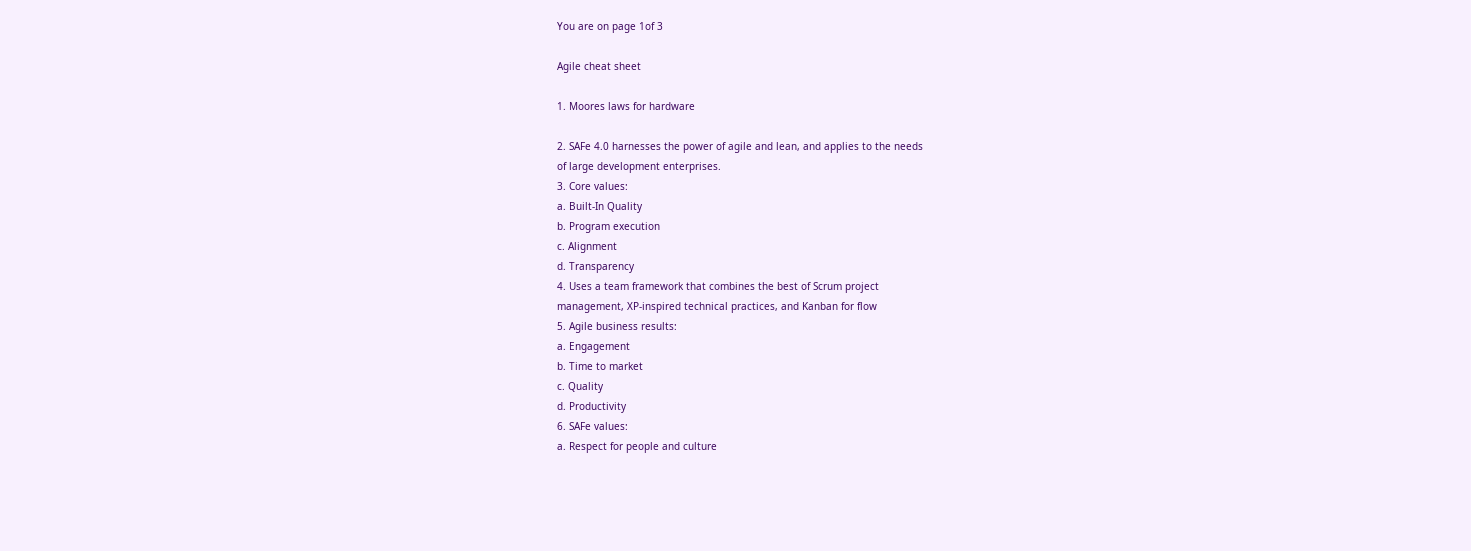You are on page 1of 3

Agile cheat sheet

1. Moores laws for hardware

2. SAFe 4.0 harnesses the power of agile and lean, and applies to the needs
of large development enterprises.
3. Core values:
a. Built-In Quality
b. Program execution
c. Alignment
d. Transparency
4. Uses a team framework that combines the best of Scrum project
management, XP-inspired technical practices, and Kanban for flow
5. Agile business results:
a. Engagement
b. Time to market
c. Quality
d. Productivity
6. SAFe values:
a. Respect for people and culture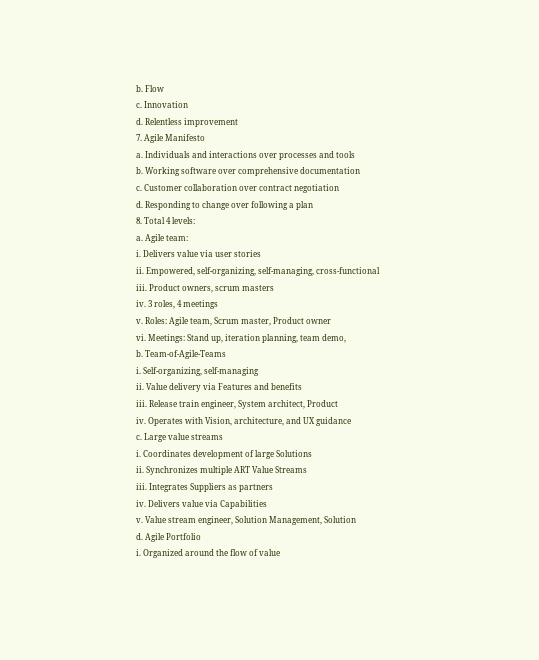b. Flow
c. Innovation
d. Relentless improvement
7. Agile Manifesto
a. Individuals and interactions over processes and tools
b. Working software over comprehensive documentation
c. Customer collaboration over contract negotiation
d. Responding to change over following a plan
8. Total 4 levels:
a. Agile team:
i. Delivers value via user stories
ii. Empowered, self-organizing, self-managing, cross-functional
iii. Product owners, scrum masters
iv. 3 roles, 4 meetings
v. Roles: Agile team, Scrum master, Product owner
vi. Meetings: Stand up, iteration planning, team demo,
b. Team-of-Agile-Teams
i. Self-organizing, self-managing
ii. Value delivery via Features and benefits
iii. Release train engineer, System architect, Product
iv. Operates with Vision, architecture, and UX guidance
c. Large value streams
i. Coordinates development of large Solutions
ii. Synchronizes multiple ART Value Streams
iii. Integrates Suppliers as partners
iv. Delivers value via Capabilities
v. Value stream engineer, Solution Management, Solution
d. Agile Portfolio
i. Organized around the flow of value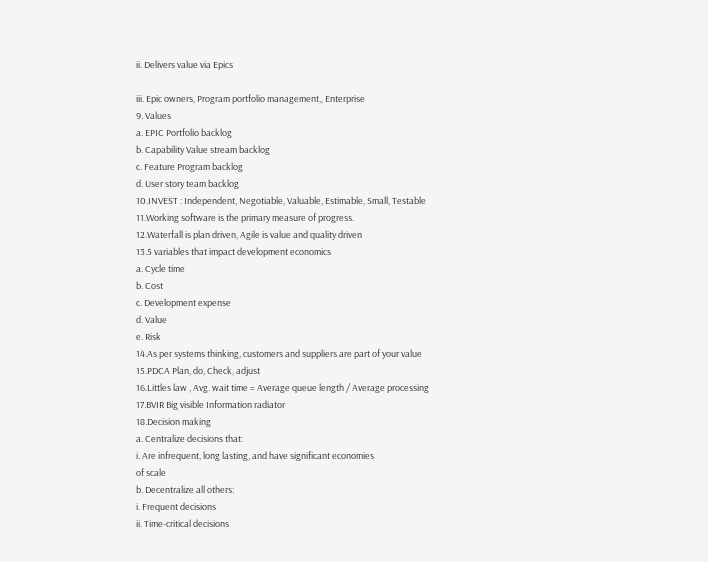ii. Delivers value via Epics

iii. Epic owners, Program portfolio management,, Enterprise
9. Values
a. EPIC Portfolio backlog
b. Capability Value stream backlog
c. Feature Program backlog
d. User story team backlog
10.INVEST : Independent, Negotiable, Valuable, Estimable, Small, Testable
11.Working software is the primary measure of progress.
12.Waterfall is plan driven, Agile is value and quality driven
13.5 variables that impact development economics
a. Cycle time
b. Cost
c. Development expense
d. Value
e. Risk
14.As per systems thinking, customers and suppliers are part of your value
15.PDCA Plan, do, Check, adjust
16.Littles law , Avg. wait time = Average queue length / Average processing
17.BVIR Big visible Information radiator
18.Decision making
a. Centralize decisions that:
i. Are infrequent, long lasting, and have significant economies
of scale
b. Decentralize all others:
i. Frequent decisions
ii. Time-critical decisions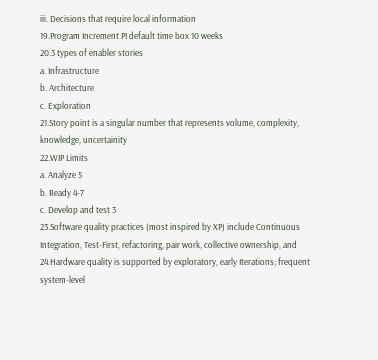iii. Decisions that require local information
19.Program Increment PI default time box 10 weeks
20.3 types of enabler stories
a. Infrastructure
b. Architecture
c. Exploration
21.Story point is a singular number that represents volume, complexity,
knowledge, uncertainity
22.WIP Limits
a. Analyze 5
b. Ready 4-7
c. Develop and test 3
23.Software quality practices (most inspired by XP) include Continuous
Integration, Test-First, refactoring, pair work, collective ownership, and
24.Hardware quality is supported by exploratory, early Iterations; frequent
system-level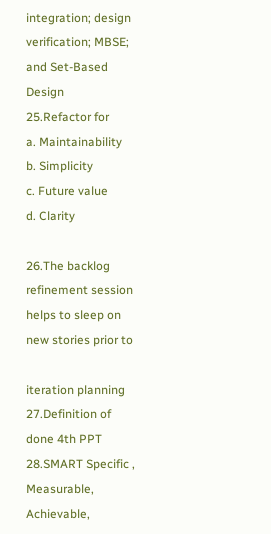integration; design verification; MBSE; and Set-Based Design
25.Refactor for
a. Maintainability
b. Simplicity
c. Future value
d. Clarity

26.The backlog refinement session helps to sleep on new stories prior to

iteration planning
27.Definition of done 4th PPT
28.SMART Specific , Measurable, Achievable,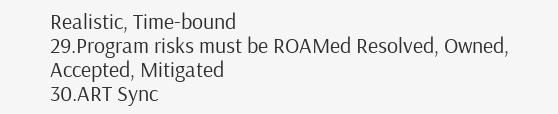Realistic, Time-bound
29.Program risks must be ROAMed Resolved, Owned, Accepted, Mitigated
30.ART Sync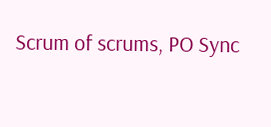Scrum of scrums, PO Sync